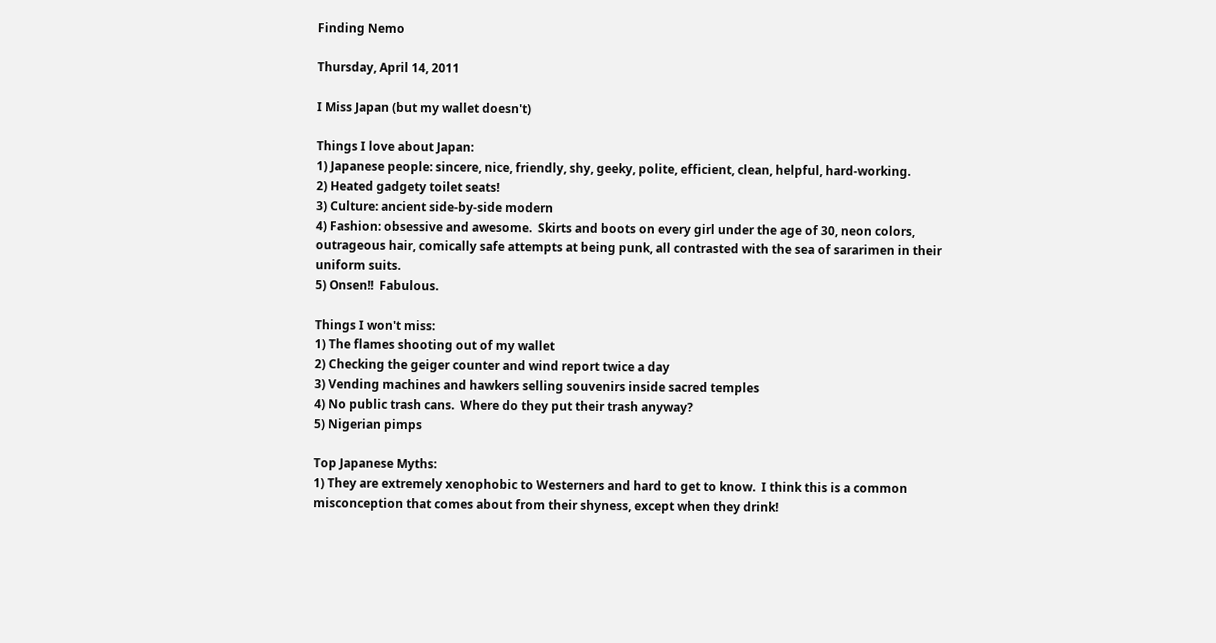Finding Nemo

Thursday, April 14, 2011

I Miss Japan (but my wallet doesn't)

Things I love about Japan:
1) Japanese people: sincere, nice, friendly, shy, geeky, polite, efficient, clean, helpful, hard-working.
2) Heated gadgety toilet seats!
3) Culture: ancient side-by-side modern
4) Fashion: obsessive and awesome.  Skirts and boots on every girl under the age of 30, neon colors, outrageous hair, comically safe attempts at being punk, all contrasted with the sea of sararimen in their uniform suits.
5) Onsen!!  Fabulous.

Things I won't miss:
1) The flames shooting out of my wallet
2) Checking the geiger counter and wind report twice a day
3) Vending machines and hawkers selling souvenirs inside sacred temples
4) No public trash cans.  Where do they put their trash anyway?
5) Nigerian pimps

Top Japanese Myths:
1) They are extremely xenophobic to Westerners and hard to get to know.  I think this is a common misconception that comes about from their shyness, except when they drink!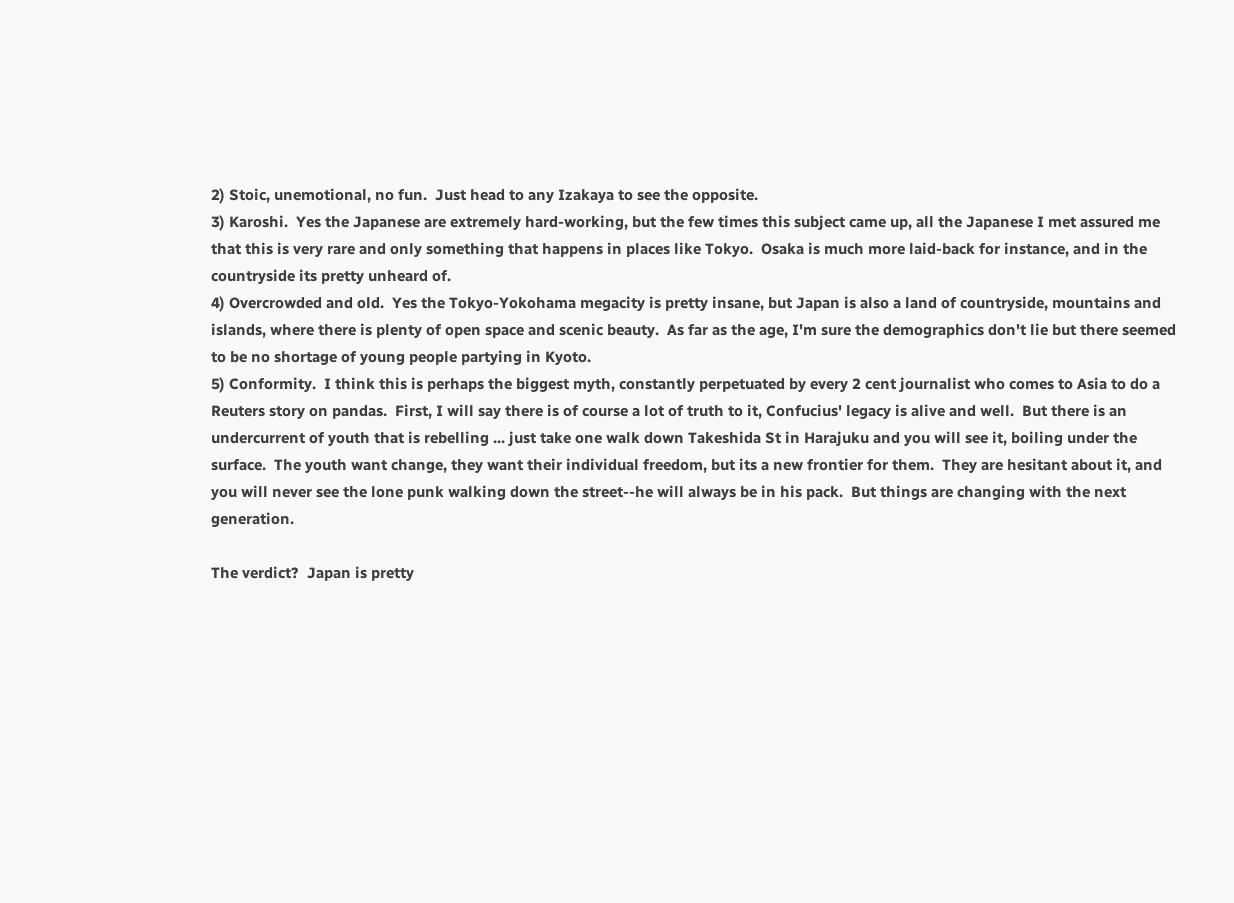2) Stoic, unemotional, no fun.  Just head to any Izakaya to see the opposite.
3) Karoshi.  Yes the Japanese are extremely hard-working, but the few times this subject came up, all the Japanese I met assured me that this is very rare and only something that happens in places like Tokyo.  Osaka is much more laid-back for instance, and in the countryside its pretty unheard of.
4) Overcrowded and old.  Yes the Tokyo-Yokohama megacity is pretty insane, but Japan is also a land of countryside, mountains and islands, where there is plenty of open space and scenic beauty.  As far as the age, I'm sure the demographics don't lie but there seemed to be no shortage of young people partying in Kyoto.
5) Conformity.  I think this is perhaps the biggest myth, constantly perpetuated by every 2 cent journalist who comes to Asia to do a Reuters story on pandas.  First, I will say there is of course a lot of truth to it, Confucius' legacy is alive and well.  But there is an undercurrent of youth that is rebelling ... just take one walk down Takeshida St in Harajuku and you will see it, boiling under the surface.  The youth want change, they want their individual freedom, but its a new frontier for them.  They are hesitant about it, and you will never see the lone punk walking down the street--he will always be in his pack.  But things are changing with the next generation.

The verdict?  Japan is pretty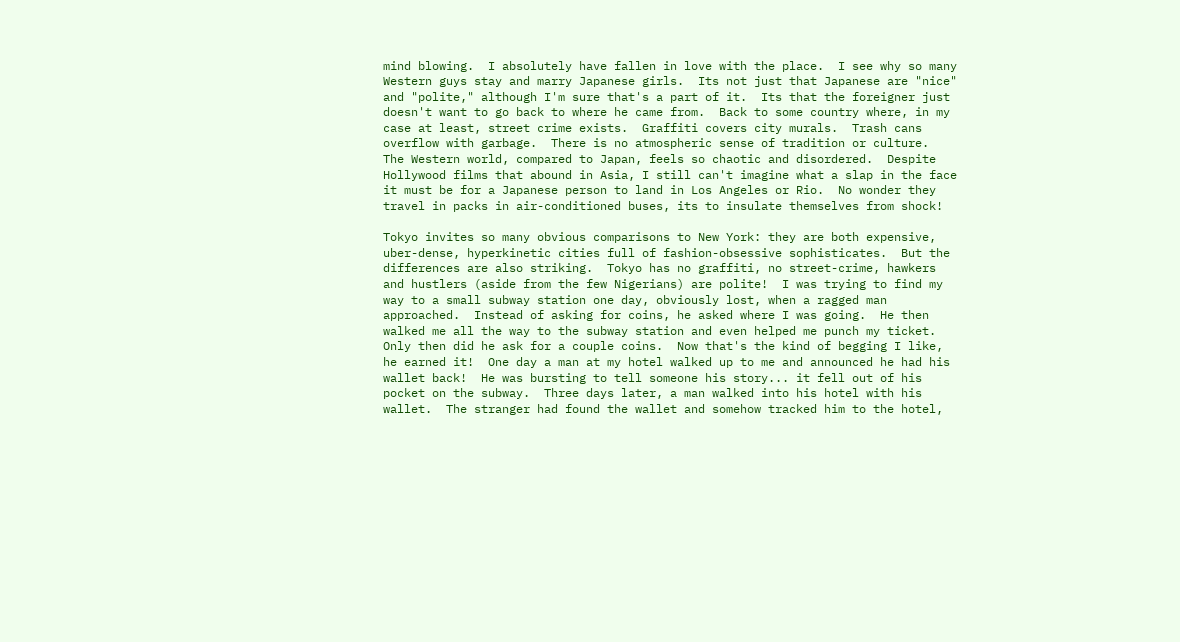mind blowing.  I absolutely have fallen in love with the place.  I see why so many Western guys stay and marry Japanese girls.  Its not just that Japanese are "nice" and "polite," although I'm sure that's a part of it.  Its that the foreigner just doesn't want to go back to where he came from.  Back to some country where, in my case at least, street crime exists.  Graffiti covers city murals.  Trash cans overflow with garbage.  There is no atmospheric sense of tradition or culture.  The Western world, compared to Japan, feels so chaotic and disordered.  Despite Hollywood films that abound in Asia, I still can't imagine what a slap in the face it must be for a Japanese person to land in Los Angeles or Rio.  No wonder they travel in packs in air-conditioned buses, its to insulate themselves from shock!

Tokyo invites so many obvious comparisons to New York: they are both expensive, uber-dense, hyperkinetic cities full of fashion-obsessive sophisticates.  But the differences are also striking.  Tokyo has no graffiti, no street-crime, hawkers and hustlers (aside from the few Nigerians) are polite!  I was trying to find my way to a small subway station one day, obviously lost, when a ragged man approached.  Instead of asking for coins, he asked where I was going.  He then walked me all the way to the subway station and even helped me punch my ticket.  Only then did he ask for a couple coins.  Now that's the kind of begging I like, he earned it!  One day a man at my hotel walked up to me and announced he had his wallet back!  He was bursting to tell someone his story... it fell out of his pocket on the subway.  Three days later, a man walked into his hotel with his wallet.  The stranger had found the wallet and somehow tracked him to the hotel,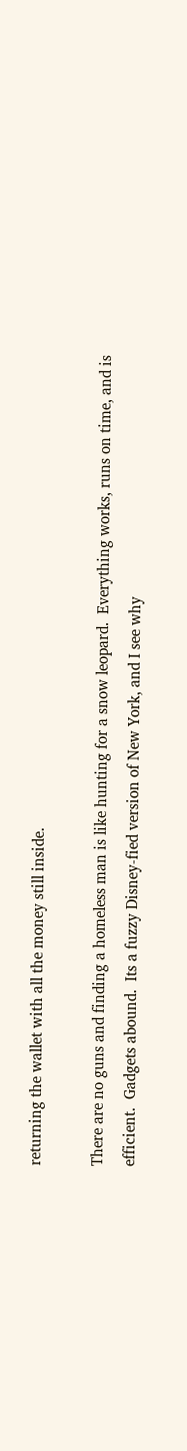returning the wallet with all the money still inside.

There are no guns and finding a homeless man is like hunting for a snow leopard.  Everything works, runs on time, and is efficient.  Gadgets abound.  Its a fuzzy Disney-fied version of New York, and I see why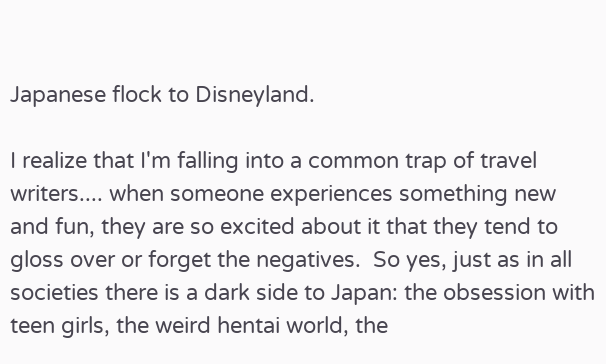Japanese flock to Disneyland.

I realize that I'm falling into a common trap of travel writers.... when someone experiences something new and fun, they are so excited about it that they tend to gloss over or forget the negatives.  So yes, just as in all societies there is a dark side to Japan: the obsession with teen girls, the weird hentai world, the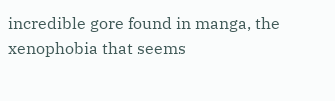incredible gore found in manga, the xenophobia that seems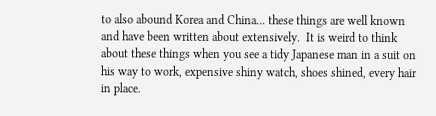to also abound Korea and China... these things are well known and have been written about extensively.  It is weird to think about these things when you see a tidy Japanese man in a suit on his way to work, expensive shiny watch, shoes shined, every hair in place.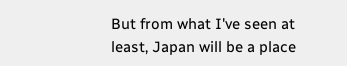But from what I've seen at least, Japan will be a place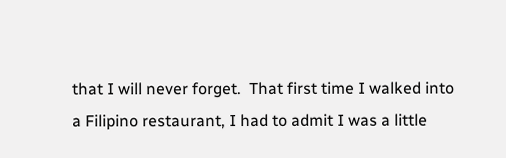that I will never forget.  That first time I walked into a Filipino restaurant, I had to admit I was a little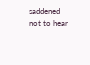saddened not to hear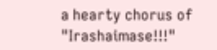a hearty chorus of "Irashaimase!!!"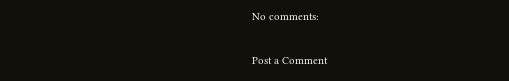No comments:

Post a Comment